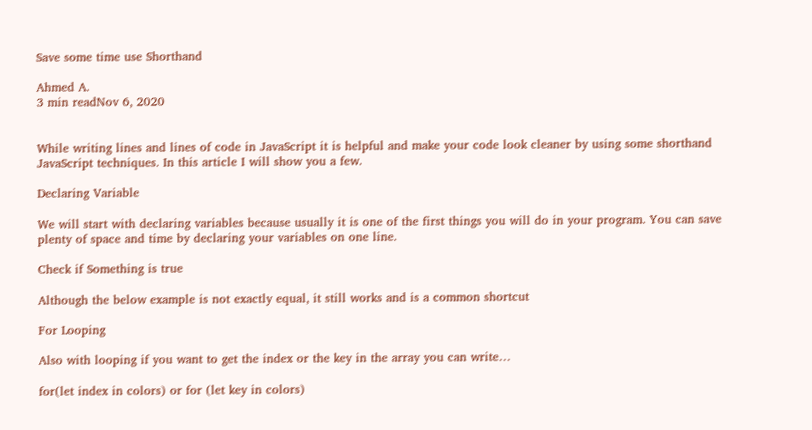Save some time use Shorthand

Ahmed A.
3 min readNov 6, 2020


While writing lines and lines of code in JavaScript it is helpful and make your code look cleaner by using some shorthand JavaScript techniques. In this article I will show you a few.

Declaring Variable

We will start with declaring variables because usually it is one of the first things you will do in your program. You can save plenty of space and time by declaring your variables on one line.

Check if Something is true

Although the below example is not exactly equal, it still works and is a common shortcut

For Looping

Also with looping if you want to get the index or the key in the array you can write…

for(let index in colors) or for (let key in colors)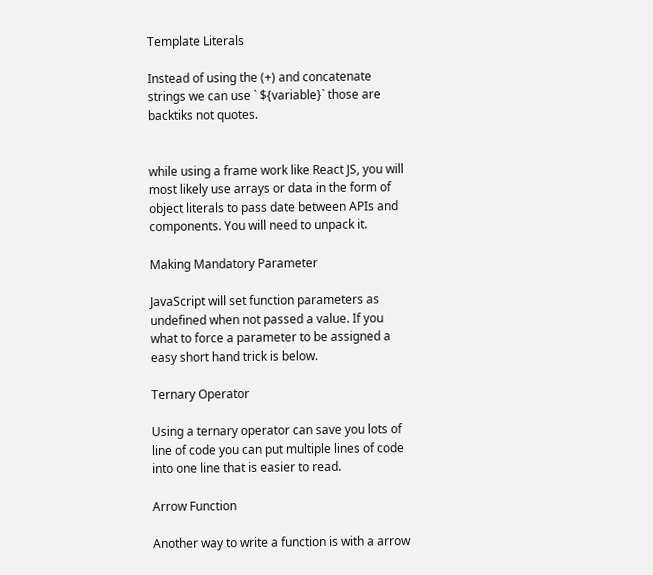Template Literals

Instead of using the (+) and concatenate strings we can use ` ${variable}` those are backtiks not quotes.


while using a frame work like React JS, you will most likely use arrays or data in the form of object literals to pass date between APIs and components. You will need to unpack it.

Making Mandatory Parameter

JavaScript will set function parameters as undefined when not passed a value. If you what to force a parameter to be assigned a easy short hand trick is below.

Ternary Operator

Using a ternary operator can save you lots of line of code you can put multiple lines of code into one line that is easier to read.

Arrow Function

Another way to write a function is with a arrow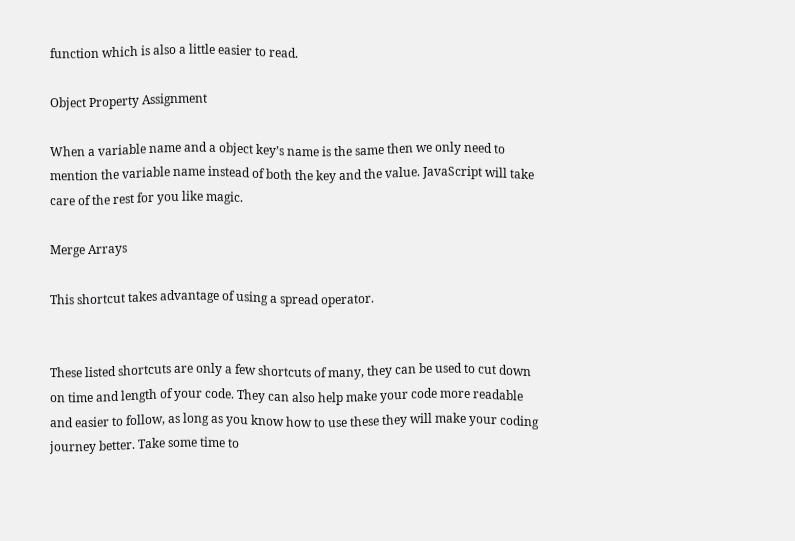function which is also a little easier to read.

Object Property Assignment

When a variable name and a object key’s name is the same then we only need to mention the variable name instead of both the key and the value. JavaScript will take care of the rest for you like magic.

Merge Arrays

This shortcut takes advantage of using a spread operator.


These listed shortcuts are only a few shortcuts of many, they can be used to cut down on time and length of your code. They can also help make your code more readable and easier to follow, as long as you know how to use these they will make your coding journey better. Take some time to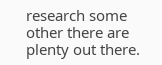research some other there are plenty out there.